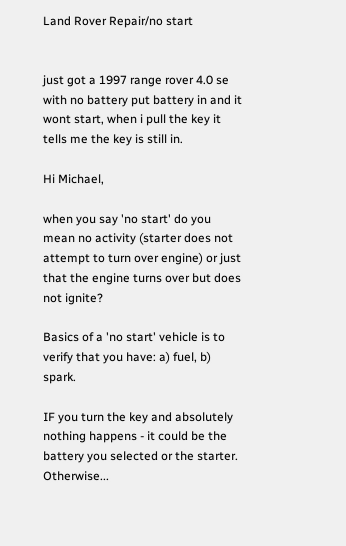Land Rover Repair/no start


just got a 1997 range rover 4.0 se with no battery put battery in and it wont start, when i pull the key it tells me the key is still in.

Hi Michael,

when you say 'no start' do you mean no activity (starter does not attempt to turn over engine) or just that the engine turns over but does not ignite?

Basics of a 'no start' vehicle is to verify that you have: a) fuel, b) spark.

IF you turn the key and absolutely nothing happens - it could be the battery you selected or the starter.  Otherwise...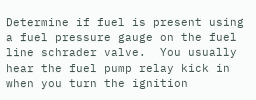Determine if fuel is present using a fuel pressure gauge on the fuel line schrader valve.  You usually hear the fuel pump relay kick in when you turn the ignition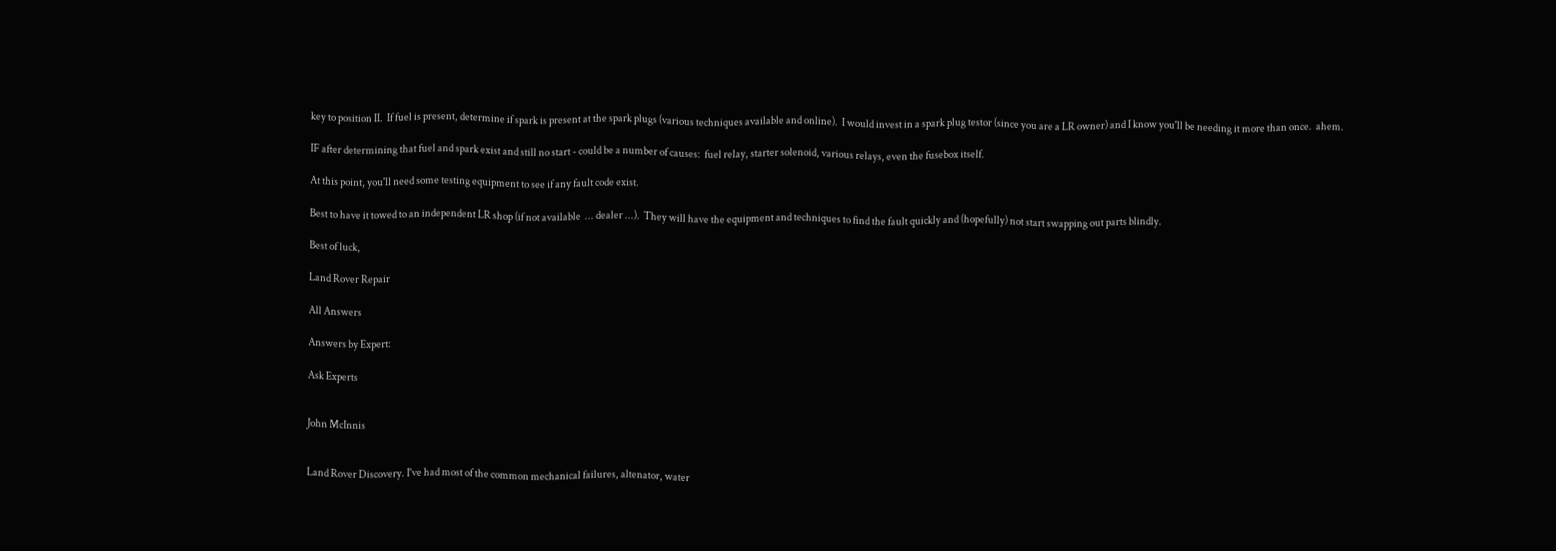key to position II.  If fuel is present, determine if spark is present at the spark plugs (various techniques available and online).  I would invest in a spark plug testor (since you are a LR owner) and I know you'll be needing it more than once.  ahem.

IF after determining that fuel and spark exist and still no start - could be a number of causes:  fuel relay, starter solenoid, various relays, even the fusebox itself.

At this point, you'll need some testing equipment to see if any fault code exist.

Best to have it towed to an independent LR shop (if not available  ... dealer ...).  They will have the equipment and techniques to find the fault quickly and (hopefully) not start swapping out parts blindly.

Best of luck,

Land Rover Repair

All Answers

Answers by Expert:

Ask Experts


John McInnis


Land Rover Discovery. I've had most of the common mechanical failures, altenator, water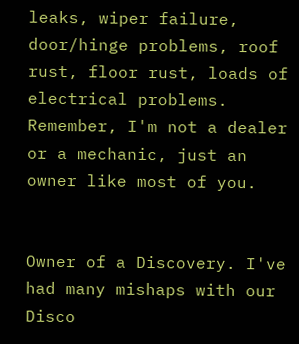leaks, wiper failure, door/hinge problems, roof rust, floor rust, loads of electrical problems. Remember, I'm not a dealer or a mechanic, just an owner like most of you.


Owner of a Discovery. I've had many mishaps with our Disco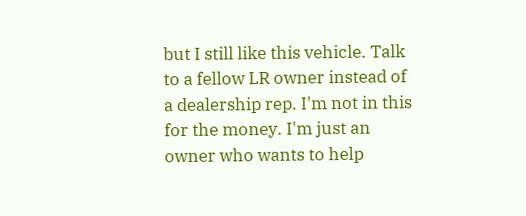but I still like this vehicle. Talk to a fellow LR owner instead of a dealership rep. I'm not in this for the money. I'm just an owner who wants to help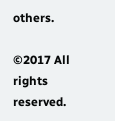others.

©2017 All rights reserved.